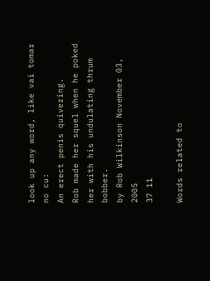look up any word, like vai tomar no cu:
An erect penis quivering.
Rob made her squel when he poked her with his undulating thrum bobber.
by Rob Wilkinson November 03, 2005
37 11

Words related to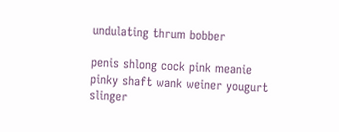undulating thrum bobber

penis shlong cock pink meanie pinky shaft wank weiner yougurt slinger